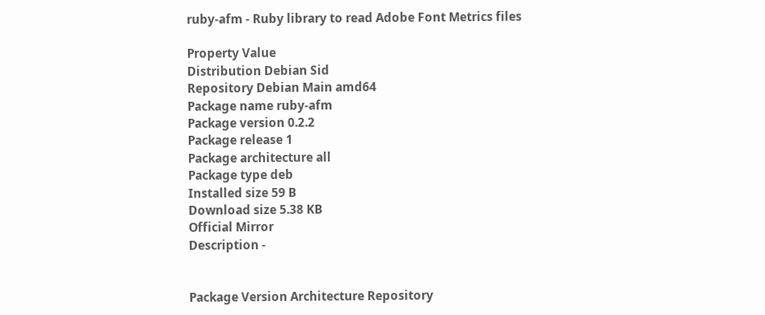ruby-afm - Ruby library to read Adobe Font Metrics files

Property Value
Distribution Debian Sid
Repository Debian Main amd64
Package name ruby-afm
Package version 0.2.2
Package release 1
Package architecture all
Package type deb
Installed size 59 B
Download size 5.38 KB
Official Mirror
Description -


Package Version Architecture Repository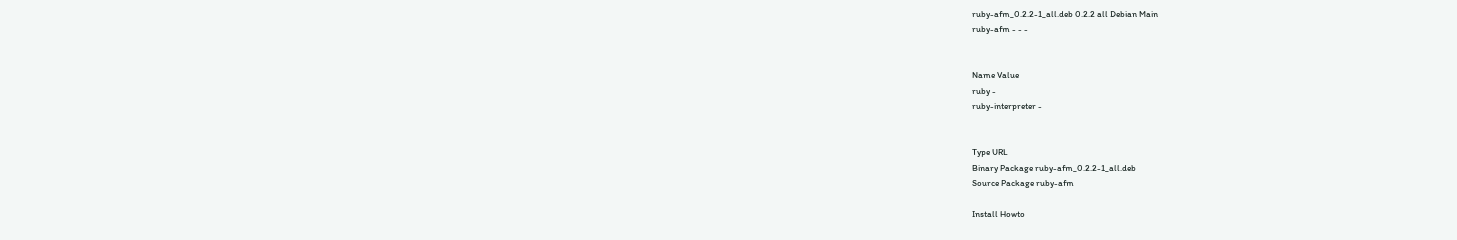ruby-afm_0.2.2-1_all.deb 0.2.2 all Debian Main
ruby-afm - - -


Name Value
ruby -
ruby-interpreter -


Type URL
Binary Package ruby-afm_0.2.2-1_all.deb
Source Package ruby-afm

Install Howto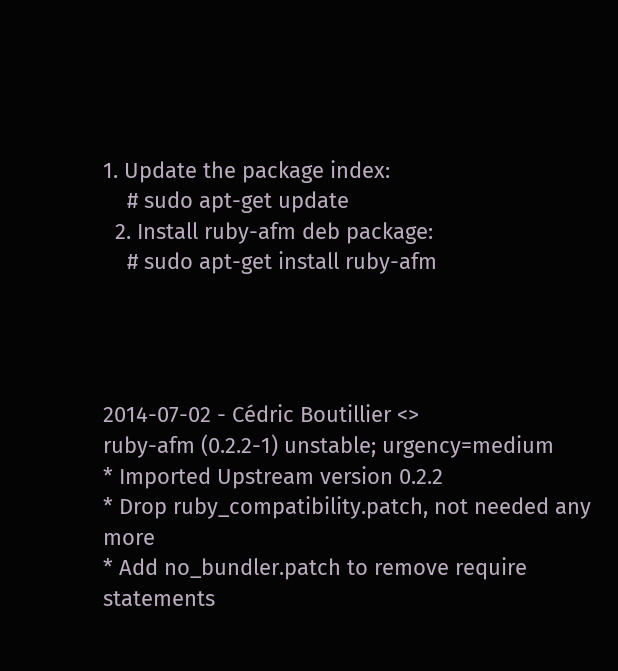1. Update the package index:
    # sudo apt-get update
  2. Install ruby-afm deb package:
    # sudo apt-get install ruby-afm




2014-07-02 - Cédric Boutillier <>
ruby-afm (0.2.2-1) unstable; urgency=medium
* Imported Upstream version 0.2.2
* Drop ruby_compatibility.patch, not needed any more
* Add no_bundler.patch to remove require statements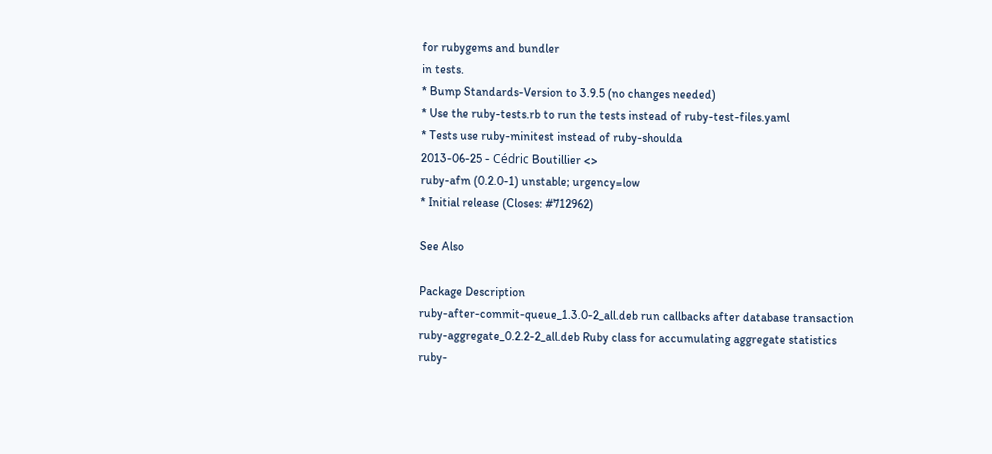for rubygems and bundler
in tests.
* Bump Standards-Version to 3.9.5 (no changes needed)
* Use the ruby-tests.rb to run the tests instead of ruby-test-files.yaml
* Tests use ruby-minitest instead of ruby-shoulda
2013-06-25 - Cédric Boutillier <>
ruby-afm (0.2.0-1) unstable; urgency=low
* Initial release (Closes: #712962)

See Also

Package Description
ruby-after-commit-queue_1.3.0-2_all.deb run callbacks after database transaction
ruby-aggregate_0.2.2-2_all.deb Ruby class for accumulating aggregate statistics
ruby-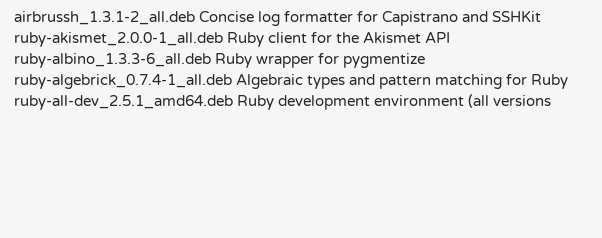airbrussh_1.3.1-2_all.deb Concise log formatter for Capistrano and SSHKit
ruby-akismet_2.0.0-1_all.deb Ruby client for the Akismet API
ruby-albino_1.3.3-6_all.deb Ruby wrapper for pygmentize
ruby-algebrick_0.7.4-1_all.deb Algebraic types and pattern matching for Ruby
ruby-all-dev_2.5.1_amd64.deb Ruby development environment (all versions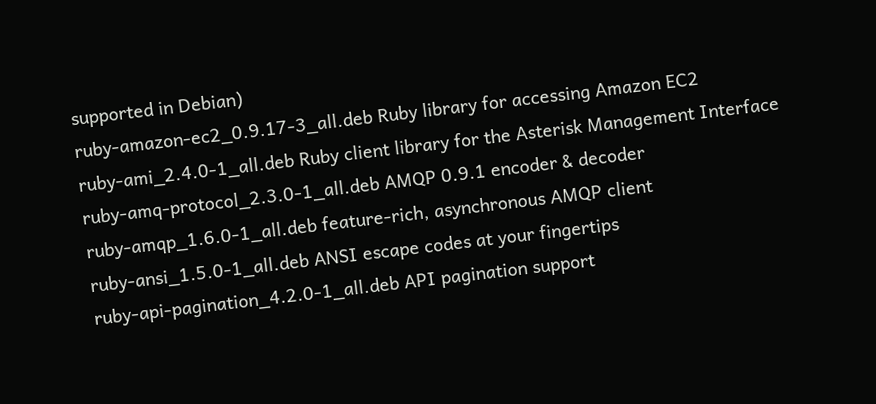supported in Debian)
ruby-amazon-ec2_0.9.17-3_all.deb Ruby library for accessing Amazon EC2
ruby-ami_2.4.0-1_all.deb Ruby client library for the Asterisk Management Interface
ruby-amq-protocol_2.3.0-1_all.deb AMQP 0.9.1 encoder & decoder
ruby-amqp_1.6.0-1_all.deb feature-rich, asynchronous AMQP client
ruby-ansi_1.5.0-1_all.deb ANSI escape codes at your fingertips
ruby-api-pagination_4.2.0-1_all.deb API pagination support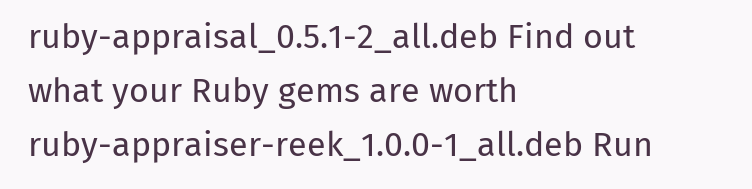ruby-appraisal_0.5.1-2_all.deb Find out what your Ruby gems are worth
ruby-appraiser-reek_1.0.0-1_all.deb Run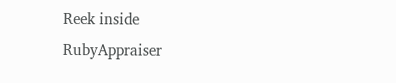Reek inside RubyAppraiser